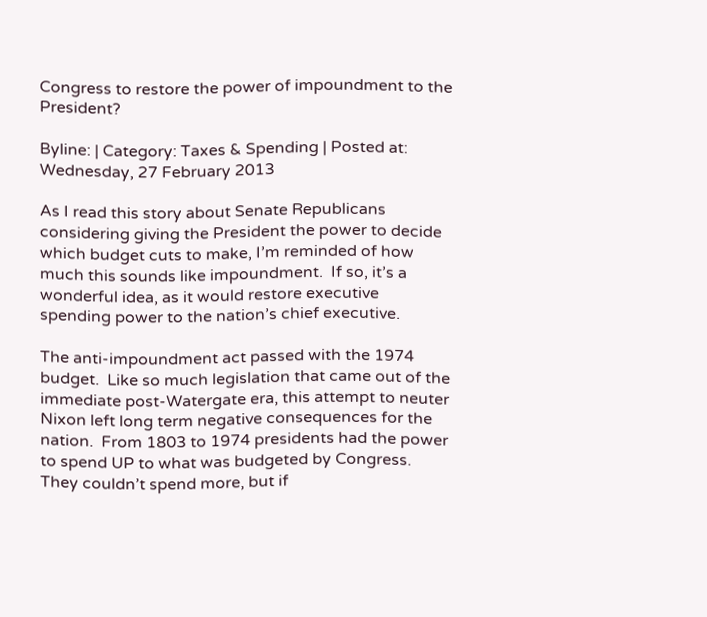Congress to restore the power of impoundment to the President?

Byline: | Category: Taxes & Spending | Posted at: Wednesday, 27 February 2013

As I read this story about Senate Republicans considering giving the President the power to decide which budget cuts to make, I’m reminded of how much this sounds like impoundment.  If so, it’s a wonderful idea, as it would restore executive spending power to the nation’s chief executive.

The anti-impoundment act passed with the 1974 budget.  Like so much legislation that came out of the immediate post-Watergate era, this attempt to neuter Nixon left long term negative consequences for the nation.  From 1803 to 1974 presidents had the power to spend UP to what was budgeted by Congress.  They couldn’t spend more, but if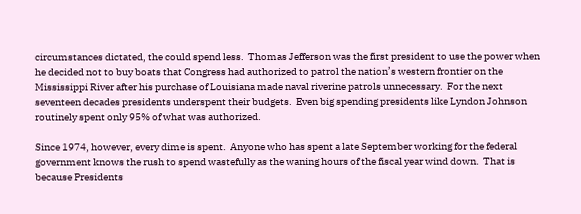circumstances dictated, the could spend less.  Thomas Jefferson was the first president to use the power when he decided not to buy boats that Congress had authorized to patrol the nation’s western frontier on the Mississippi River after his purchase of Louisiana made naval riverine patrols unnecessary.  For the next seventeen decades presidents underspent their budgets.  Even big spending presidents like Lyndon Johnson routinely spent only 95% of what was authorized.

Since 1974, however, every dime is spent.  Anyone who has spent a late September working for the federal government knows the rush to spend wastefully as the waning hours of the fiscal year wind down.  That is because Presidents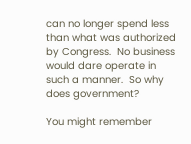can no longer spend less than what was authorized by Congress.  No business would dare operate in such a manner.  So why does government?

You might remember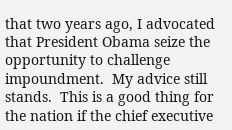that two years ago, I advocated that President Obama seize the opportunity to challenge impoundment.  My advice still stands.  This is a good thing for the nation if the chief executive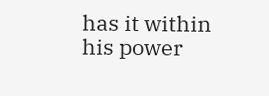has it within his power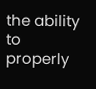the ability to properly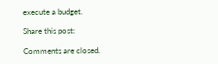execute a budget.

Share this post:

Comments are closed.